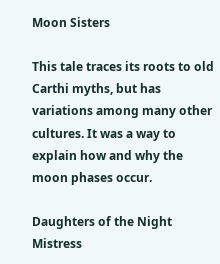Moon Sisters

This tale traces its roots to old Carthi myths, but has variations among many other cultures. It was a way to explain how and why the moon phases occur.

Daughters of the Night Mistress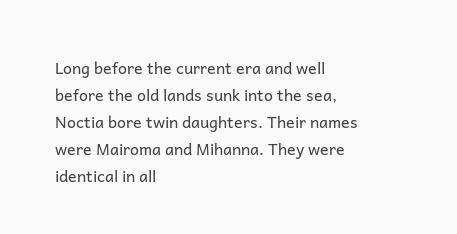Long before the current era and well before the old lands sunk into the sea, Noctia bore twin daughters. Their names were Mairoma and Mihanna. They were identical in all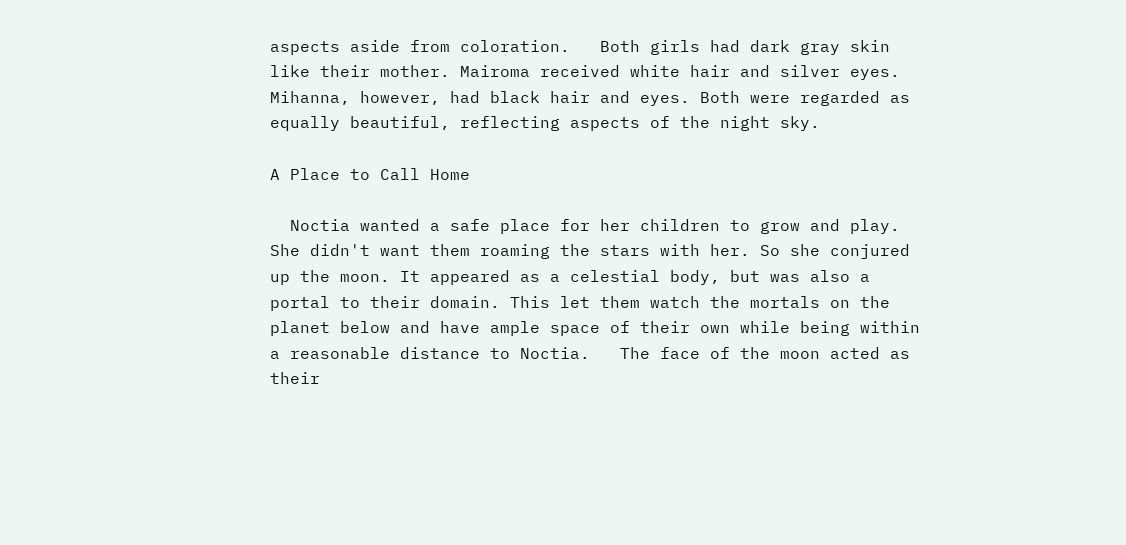aspects aside from coloration.   Both girls had dark gray skin like their mother. Mairoma received white hair and silver eyes. Mihanna, however, had black hair and eyes. Both were regarded as equally beautiful, reflecting aspects of the night sky.

A Place to Call Home

  Noctia wanted a safe place for her children to grow and play. She didn't want them roaming the stars with her. So she conjured up the moon. It appeared as a celestial body, but was also a portal to their domain. This let them watch the mortals on the planet below and have ample space of their own while being within a reasonable distance to Noctia.   The face of the moon acted as their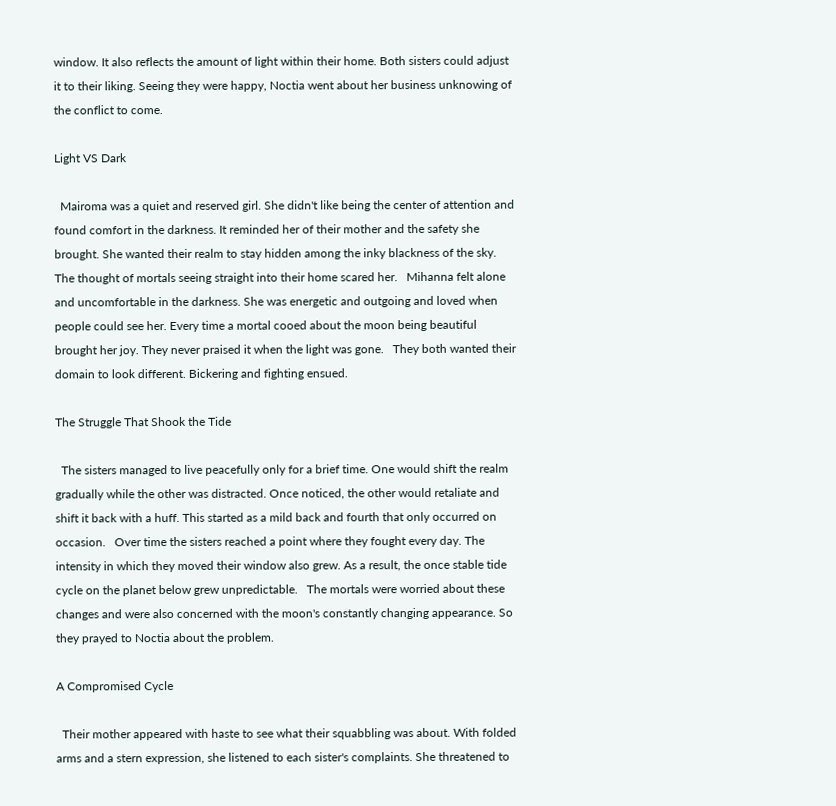window. It also reflects the amount of light within their home. Both sisters could adjust it to their liking. Seeing they were happy, Noctia went about her business unknowing of the conflict to come.

Light VS Dark

  Mairoma was a quiet and reserved girl. She didn't like being the center of attention and found comfort in the darkness. It reminded her of their mother and the safety she brought. She wanted their realm to stay hidden among the inky blackness of the sky. The thought of mortals seeing straight into their home scared her.   Mihanna felt alone and uncomfortable in the darkness. She was energetic and outgoing and loved when people could see her. Every time a mortal cooed about the moon being beautiful brought her joy. They never praised it when the light was gone.   They both wanted their domain to look different. Bickering and fighting ensued.

The Struggle That Shook the Tide

  The sisters managed to live peacefully only for a brief time. One would shift the realm gradually while the other was distracted. Once noticed, the other would retaliate and shift it back with a huff. This started as a mild back and fourth that only occurred on occasion.   Over time the sisters reached a point where they fought every day. The intensity in which they moved their window also grew. As a result, the once stable tide cycle on the planet below grew unpredictable.   The mortals were worried about these changes and were also concerned with the moon's constantly changing appearance. So they prayed to Noctia about the problem.

A Compromised Cycle

  Their mother appeared with haste to see what their squabbling was about. With folded arms and a stern expression, she listened to each sister's complaints. She threatened to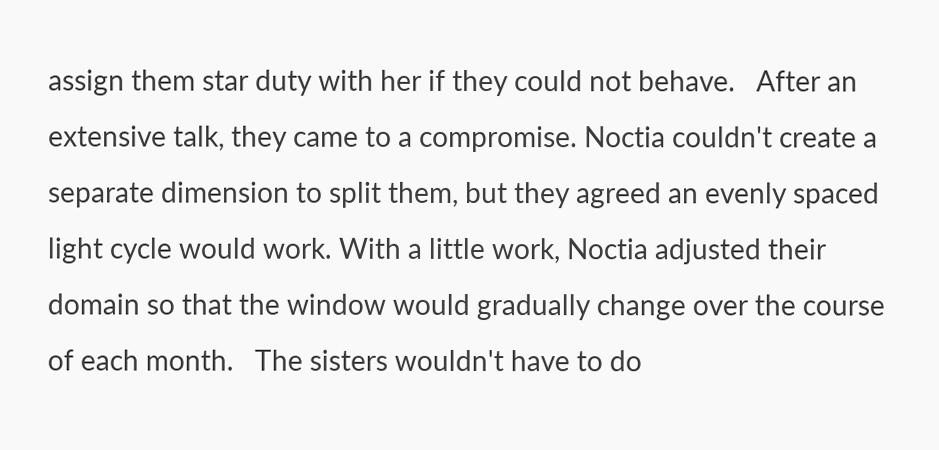assign them star duty with her if they could not behave.   After an extensive talk, they came to a compromise. Noctia couldn't create a separate dimension to split them, but they agreed an evenly spaced light cycle would work. With a little work, Noctia adjusted their domain so that the window would gradually change over the course of each month.   The sisters wouldn't have to do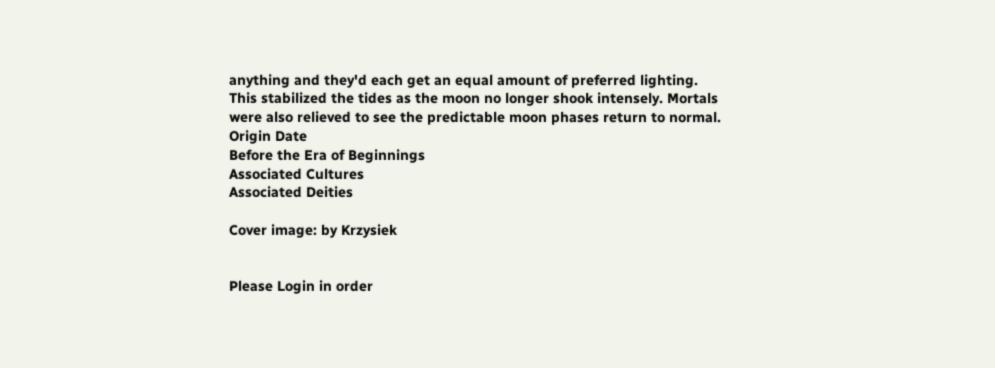anything and they'd each get an equal amount of preferred lighting. This stabilized the tides as the moon no longer shook intensely. Mortals were also relieved to see the predictable moon phases return to normal.
Origin Date
Before the Era of Beginnings
Associated Cultures
Associated Deities

Cover image: by Krzysiek


Please Login in order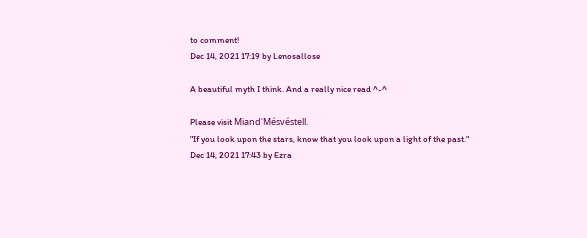to comment!
Dec 14, 2021 17:19 by Lenosallose

A beautiful myth I think. And a really nice read ^-^

Please visit Miand'Mésvéstell.
"If you look upon the stars, know that you look upon a light of the past."
Dec 14, 2021 17:43 by Ezra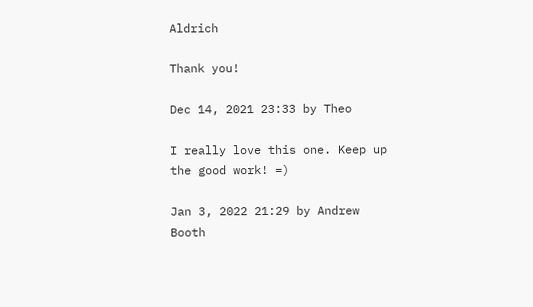Aldrich

Thank you!

Dec 14, 2021 23:33 by Theo

I really love this one. Keep up the good work! =)

Jan 3, 2022 21:29 by Andrew Booth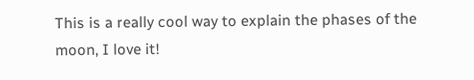This is a really cool way to explain the phases of the moon, I love it!